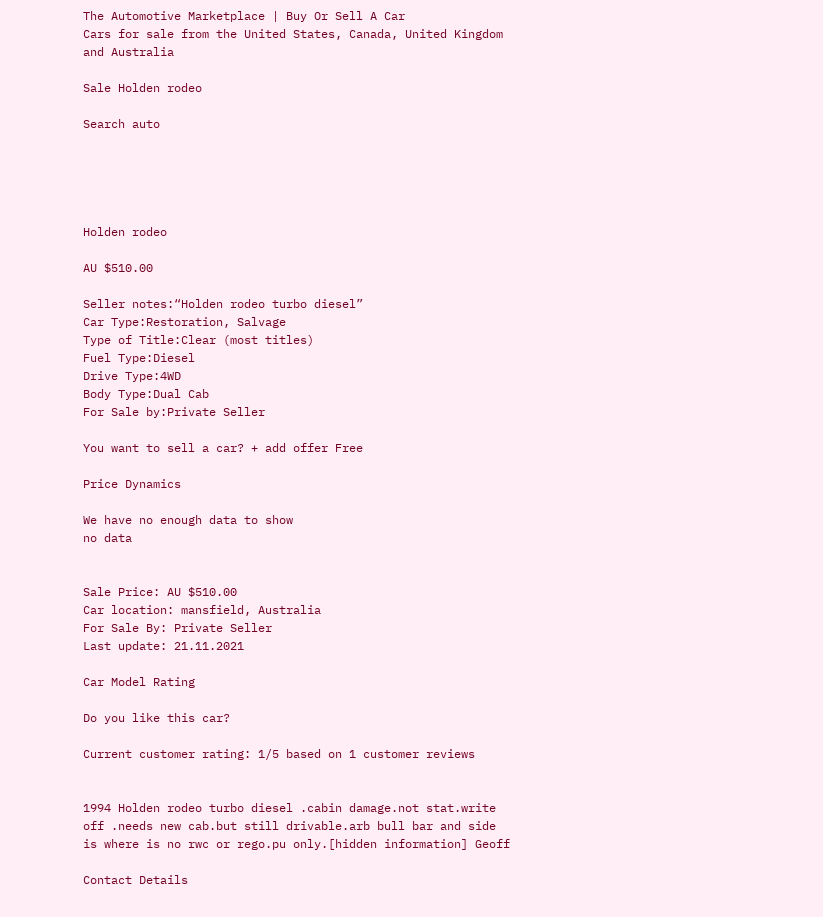The Automotive Marketplace | Buy Or Sell A Car
Cars for sale from the United States, Canada, United Kingdom and Australia

Sale Holden rodeo

Search auto





Holden rodeo

AU $510.00

Seller notes:“Holden rodeo turbo diesel”
Car Type:Restoration, Salvage
Type of Title:Clear (most titles)
Fuel Type:Diesel
Drive Type:4WD
Body Type:Dual Cab
For Sale by:Private Seller

You want to sell a car? + add offer Free

Price Dynamics

We have no enough data to show
no data


Sale Price: AU $510.00
Car location: mansfield, Australia
For Sale By: Private Seller
Last update: 21.11.2021

Car Model Rating

Do you like this car?

Current customer rating: 1/5 based on 1 customer reviews


1994 Holden rodeo turbo diesel .cabin damage.not stat.write off .needs new cab.but still drivable.arb bull bar and side is where is no rwc or rego.pu only.[hidden information] Geoff

Contact Details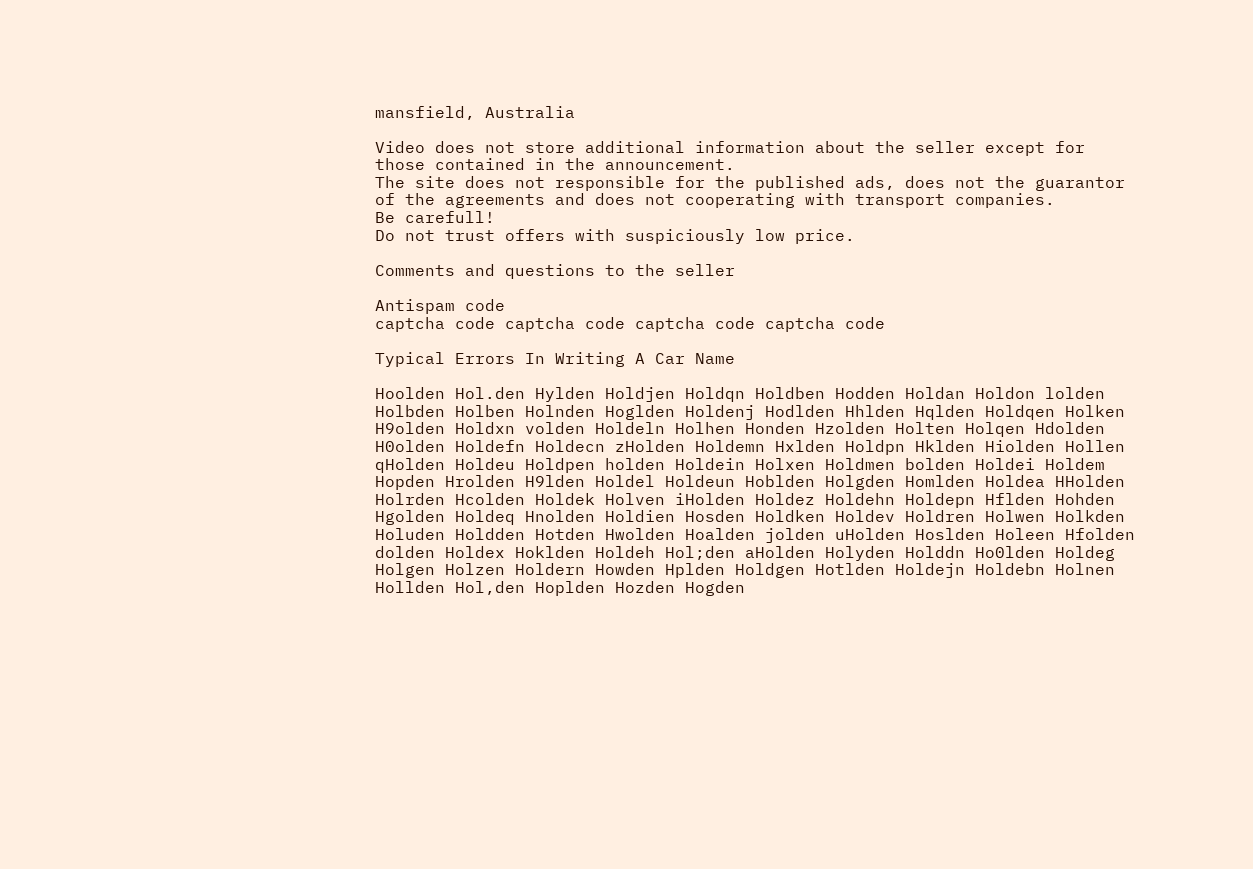mansfield, Australia

Video does not store additional information about the seller except for those contained in the announcement.
The site does not responsible for the published ads, does not the guarantor of the agreements and does not cooperating with transport companies.
Be carefull!
Do not trust offers with suspiciously low price.

Comments and questions to the seller

Antispam code
captcha code captcha code captcha code captcha code

Typical Errors In Writing A Car Name

Hoolden Hol.den Hylden Holdjen Holdqn Holdben Hodden Holdan Holdon lolden Holbden Holben Holnden Hoglden Holdenj Hodlden Hhlden Hqlden Holdqen Holken H9olden Holdxn volden Holdeln Holhen Honden Hzolden Holten Holqen Hdolden H0olden Holdefn Holdecn zHolden Holdemn Hxlden Holdpn Hklden Hiolden Hollen qHolden Holdeu Holdpen holden Holdein Holxen Holdmen bolden Holdei Holdem Hopden Hrolden H9lden Holdel Holdeun Hoblden Holgden Homlden Holdea HHolden Holrden Hcolden Holdek Holven iHolden Holdez Holdehn Holdepn Hflden Hohden Hgolden Holdeq Hnolden Holdien Hosden Holdken Holdev Holdren Holwen Holkden Holuden Holdden Hotden Hwolden Hoalden jolden uHolden Hoslden Holeen Hfolden dolden Holdex Hoklden Holdeh Hol;den aHolden Holyden Holddn Ho0lden Holdeg Holgen Holzen Holdern Howden Hplden Holdgen Hotlden Holdejn Holdebn Holnen Hollden Hol,den Hoplden Hozden Hogden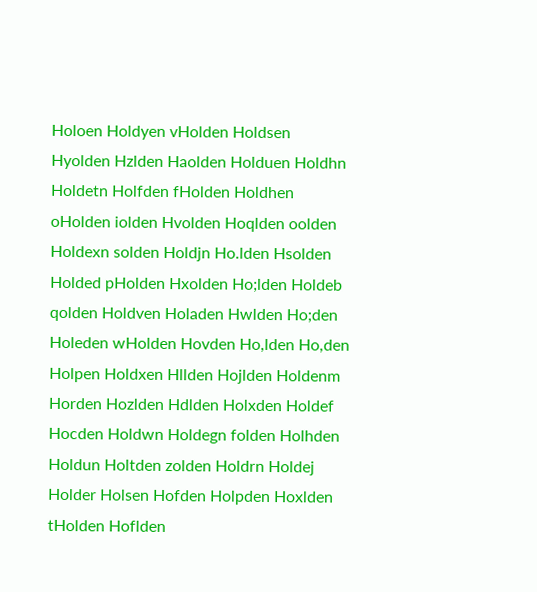Holoen Holdyen vHolden Holdsen Hyolden Hzlden Haolden Holduen Holdhn Holdetn Holfden fHolden Holdhen oHolden iolden Hvolden Hoqlden oolden Holdexn solden Holdjn Ho.lden Hsolden Holded pHolden Hxolden Ho;lden Holdeb qolden Holdven Holaden Hwlden Ho;den Holeden wHolden Hovden Ho,lden Ho,den Holpen Holdxen Hllden Hojlden Holdenm Horden Hozlden Hdlden Holxden Holdef Hocden Holdwn Holdegn folden Holhden Holdun Holtden zolden Holdrn Holdej Holder Holsen Hofden Holpden Hoxlden tHolden Hoflden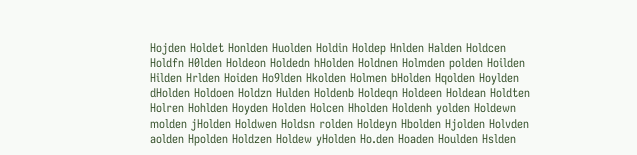Hojden Holdet Honlden Huolden Holdin Holdep Hnlden Halden Holdcen Holdfn H0lden Holdeon Holdedn hHolden Holdnen Holmden polden Hoilden Hilden Hrlden Hoiden Ho9lden Hkolden Holmen bHolden Hqolden Hoylden dHolden Holdoen Holdzn Hulden Holdenb Holdeqn Holdeen Holdean Holdten Holren Hohlden Hoyden Holden Holcen Hholden Holdenh yolden Holdewn molden jHolden Holdwen Holdsn rolden Holdeyn Hbolden Hjolden Holvden aolden Hpolden Holdzen Holdew yHolden Ho.den Hoaden Houlden Hslden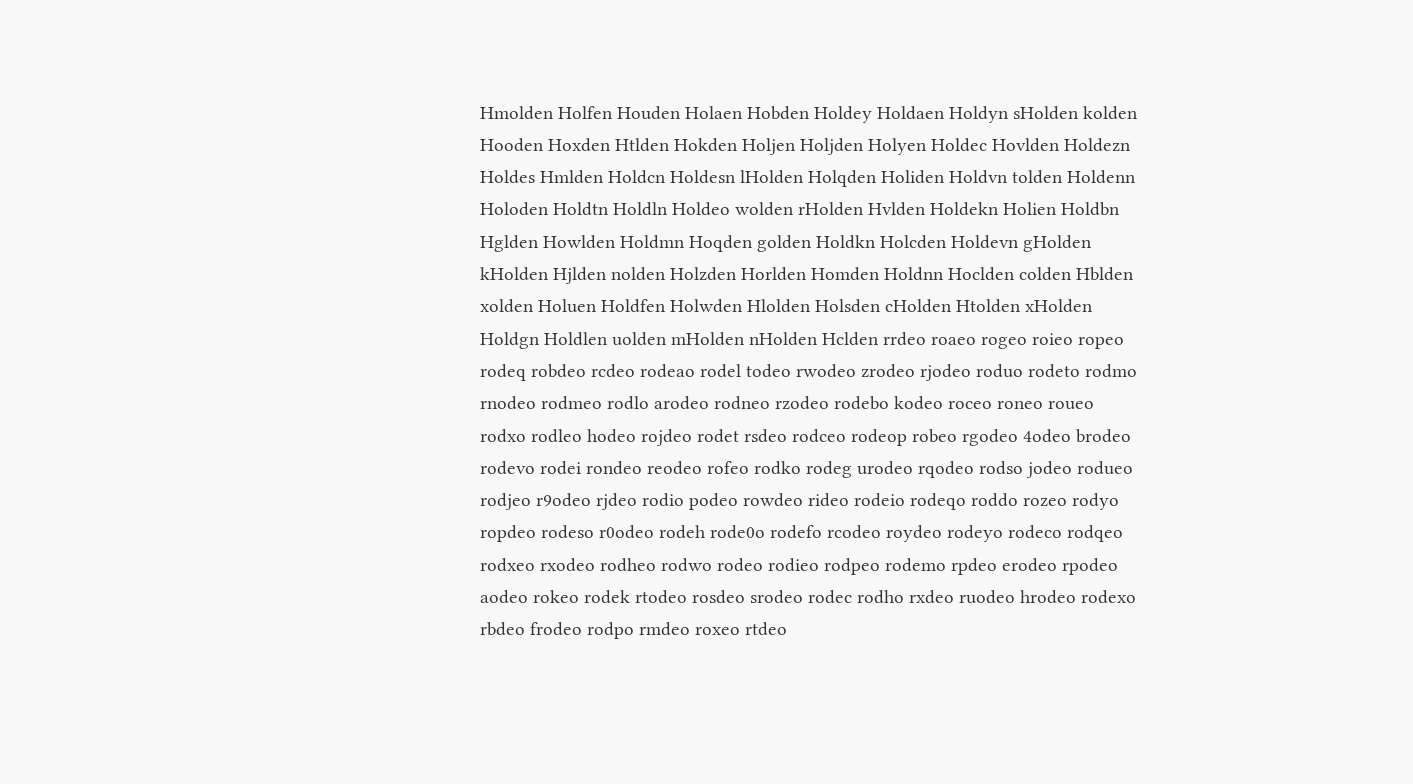Hmolden Holfen Houden Holaen Hobden Holdey Holdaen Holdyn sHolden kolden Hooden Hoxden Htlden Hokden Holjen Holjden Holyen Holdec Hovlden Holdezn Holdes Hmlden Holdcn Holdesn lHolden Holqden Holiden Holdvn tolden Holdenn Holoden Holdtn Holdln Holdeo wolden rHolden Hvlden Holdekn Holien Holdbn Hglden Howlden Holdmn Hoqden golden Holdkn Holcden Holdevn gHolden kHolden Hjlden nolden Holzden Horlden Homden Holdnn Hoclden colden Hblden xolden Holuen Holdfen Holwden Hlolden Holsden cHolden Htolden xHolden Holdgn Holdlen uolden mHolden nHolden Hclden rrdeo roaeo rogeo roieo ropeo rodeq robdeo rcdeo rodeao rodel todeo rwodeo zrodeo rjodeo roduo rodeto rodmo rnodeo rodmeo rodlo arodeo rodneo rzodeo rodebo kodeo roceo roneo roueo rodxo rodleo hodeo rojdeo rodet rsdeo rodceo rodeop robeo rgodeo 4odeo brodeo rodevo rodei rondeo reodeo rofeo rodko rodeg urodeo rqodeo rodso jodeo rodueo rodjeo r9odeo rjdeo rodio podeo rowdeo rideo rodeio rodeqo roddo rozeo rodyo ropdeo rodeso r0odeo rodeh rode0o rodefo rcodeo roydeo rodeyo rodeco rodqeo rodxeo rxodeo rodheo rodwo rodeo rodieo rodpeo rodemo rpdeo erodeo rpodeo aodeo rokeo rodek rtodeo rosdeo srodeo rodec rodho rxdeo ruodeo hrodeo rodexo rbdeo frodeo rodpo rmdeo roxeo rtdeo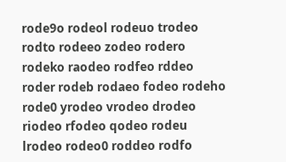rode9o rodeol rodeuo trodeo rodto rodeeo zodeo rodero rodeko raodeo rodfeo rddeo roder rodeb rodaeo fodeo rodeho rode0 yrodeo vrodeo drodeo riodeo rfodeo qodeo rodeu lrodeo rodeo0 roddeo rodfo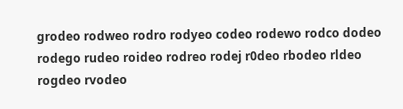grodeo rodweo rodro rodyeo codeo rodewo rodco dodeo rodego rudeo roideo rodreo rodej r0deo rbodeo rldeo rogdeo rvodeo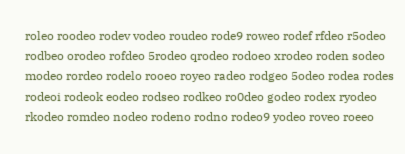roleo roodeo rodev vodeo roudeo rode9 roweo rodef rfdeo r5odeo rodbeo orodeo rofdeo 5rodeo qrodeo rodoeo xrodeo roden sodeo modeo rordeo rodelo rooeo royeo radeo rodgeo 5odeo rodea rodes rodeoi rodeok eodeo rodseo rodkeo ro0deo godeo rodex ryodeo rkodeo romdeo nodeo rodeno rodno rodeo9 yodeo roveo roeeo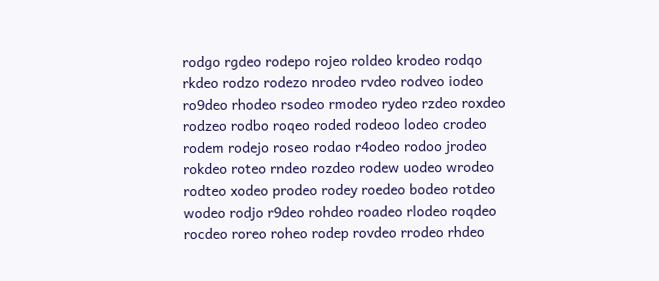rodgo rgdeo rodepo rojeo roldeo krodeo rodqo rkdeo rodzo rodezo nrodeo rvdeo rodveo iodeo ro9deo rhodeo rsodeo rmodeo rydeo rzdeo roxdeo rodzeo rodbo roqeo roded rodeoo lodeo crodeo rodem rodejo roseo rodao r4odeo rodoo jrodeo rokdeo roteo rndeo rozdeo rodew uodeo wrodeo rodteo xodeo prodeo rodey roedeo bodeo rotdeo wodeo rodjo r9deo rohdeo roadeo rlodeo roqdeo rocdeo roreo roheo rodep rovdeo rrodeo rhdeo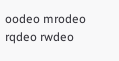oodeo mrodeo rqdeo rwdeo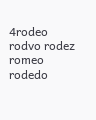4rodeo rodvo rodez romeo rodedo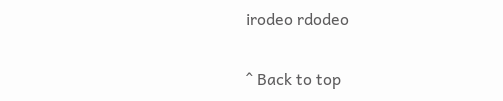irodeo rdodeo

^ Back to top